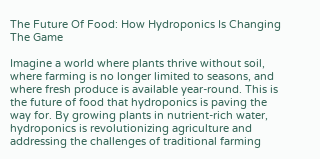The Future Of Food: How Hydroponics Is Changing The Game

Imagine a world where plants thrive without soil, where farming is no longer limited to seasons, and where fresh produce is available year-round. This is the future of food that hydroponics is paving the way for. By growing plants in nutrient-rich water, hydroponics is revolutionizing agriculture and addressing the challenges of traditional farming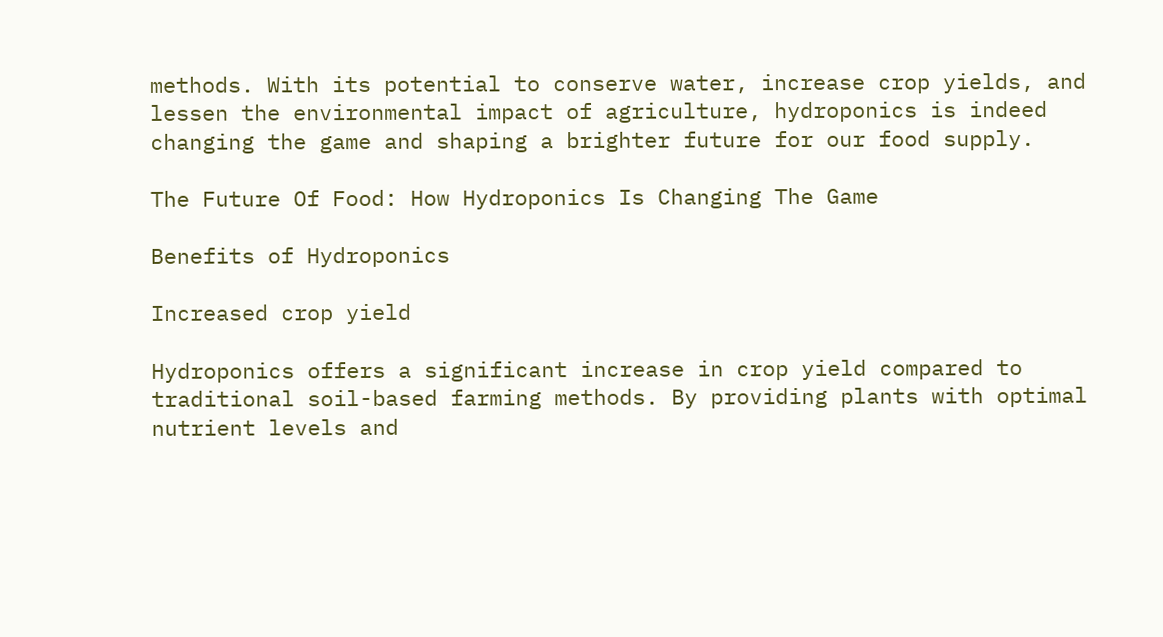methods. With its potential to conserve water, increase crop yields, and lessen the environmental impact of agriculture, hydroponics is indeed changing the game and shaping a brighter future for our food supply.

The Future Of Food: How Hydroponics Is Changing The Game

Benefits of Hydroponics

Increased crop yield

Hydroponics offers a significant increase in crop yield compared to traditional soil-based farming methods. By providing plants with optimal nutrient levels and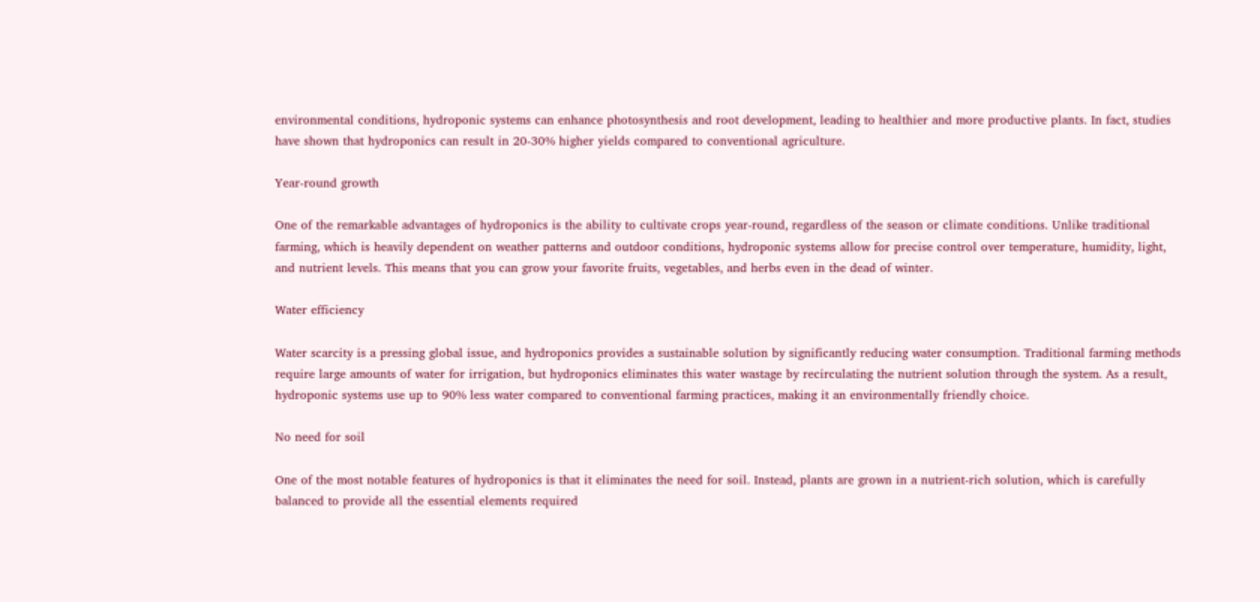environmental conditions, hydroponic systems can enhance photosynthesis and root development, leading to healthier and more productive plants. In fact, studies have shown that hydroponics can result in 20-30% higher yields compared to conventional agriculture.

Year-round growth

One of the remarkable advantages of hydroponics is the ability to cultivate crops year-round, regardless of the season or climate conditions. Unlike traditional farming, which is heavily dependent on weather patterns and outdoor conditions, hydroponic systems allow for precise control over temperature, humidity, light, and nutrient levels. This means that you can grow your favorite fruits, vegetables, and herbs even in the dead of winter.

Water efficiency

Water scarcity is a pressing global issue, and hydroponics provides a sustainable solution by significantly reducing water consumption. Traditional farming methods require large amounts of water for irrigation, but hydroponics eliminates this water wastage by recirculating the nutrient solution through the system. As a result, hydroponic systems use up to 90% less water compared to conventional farming practices, making it an environmentally friendly choice.

No need for soil

One of the most notable features of hydroponics is that it eliminates the need for soil. Instead, plants are grown in a nutrient-rich solution, which is carefully balanced to provide all the essential elements required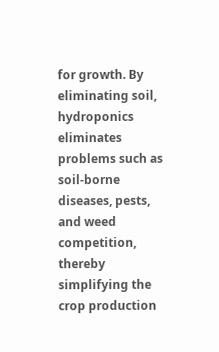for growth. By eliminating soil, hydroponics eliminates problems such as soil-borne diseases, pests, and weed competition, thereby simplifying the crop production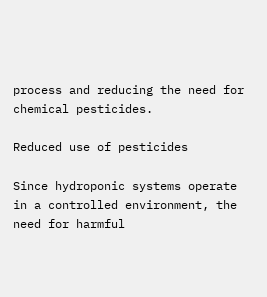process and reducing the need for chemical pesticides.

Reduced use of pesticides

Since hydroponic systems operate in a controlled environment, the need for harmful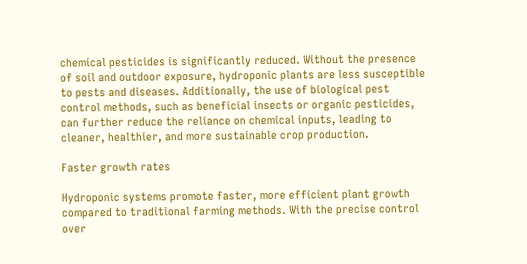chemical pesticides is significantly reduced. Without the presence of soil and outdoor exposure, hydroponic plants are less susceptible to pests and diseases. Additionally, the use of biological pest control methods, such as beneficial insects or organic pesticides, can further reduce the reliance on chemical inputs, leading to cleaner, healthier, and more sustainable crop production.

Faster growth rates

Hydroponic systems promote faster, more efficient plant growth compared to traditional farming methods. With the precise control over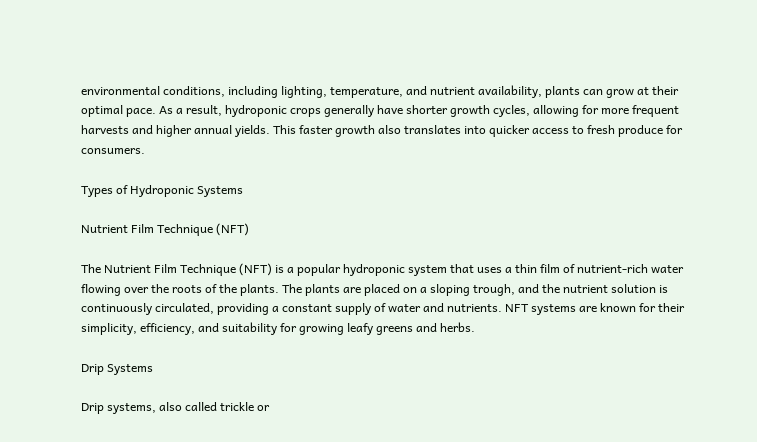environmental conditions, including lighting, temperature, and nutrient availability, plants can grow at their optimal pace. As a result, hydroponic crops generally have shorter growth cycles, allowing for more frequent harvests and higher annual yields. This faster growth also translates into quicker access to fresh produce for consumers.

Types of Hydroponic Systems

Nutrient Film Technique (NFT)

The Nutrient Film Technique (NFT) is a popular hydroponic system that uses a thin film of nutrient-rich water flowing over the roots of the plants. The plants are placed on a sloping trough, and the nutrient solution is continuously circulated, providing a constant supply of water and nutrients. NFT systems are known for their simplicity, efficiency, and suitability for growing leafy greens and herbs.

Drip Systems

Drip systems, also called trickle or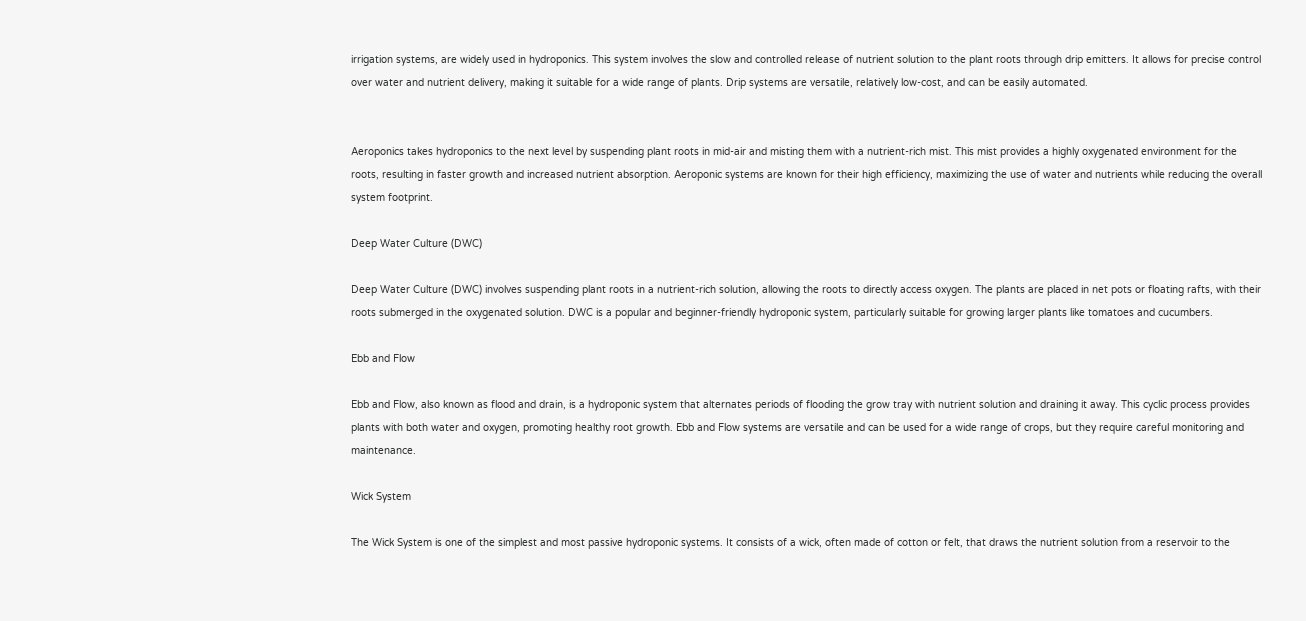irrigation systems, are widely used in hydroponics. This system involves the slow and controlled release of nutrient solution to the plant roots through drip emitters. It allows for precise control over water and nutrient delivery, making it suitable for a wide range of plants. Drip systems are versatile, relatively low-cost, and can be easily automated.


Aeroponics takes hydroponics to the next level by suspending plant roots in mid-air and misting them with a nutrient-rich mist. This mist provides a highly oxygenated environment for the roots, resulting in faster growth and increased nutrient absorption. Aeroponic systems are known for their high efficiency, maximizing the use of water and nutrients while reducing the overall system footprint.

Deep Water Culture (DWC)

Deep Water Culture (DWC) involves suspending plant roots in a nutrient-rich solution, allowing the roots to directly access oxygen. The plants are placed in net pots or floating rafts, with their roots submerged in the oxygenated solution. DWC is a popular and beginner-friendly hydroponic system, particularly suitable for growing larger plants like tomatoes and cucumbers.

Ebb and Flow

Ebb and Flow, also known as flood and drain, is a hydroponic system that alternates periods of flooding the grow tray with nutrient solution and draining it away. This cyclic process provides plants with both water and oxygen, promoting healthy root growth. Ebb and Flow systems are versatile and can be used for a wide range of crops, but they require careful monitoring and maintenance.

Wick System

The Wick System is one of the simplest and most passive hydroponic systems. It consists of a wick, often made of cotton or felt, that draws the nutrient solution from a reservoir to the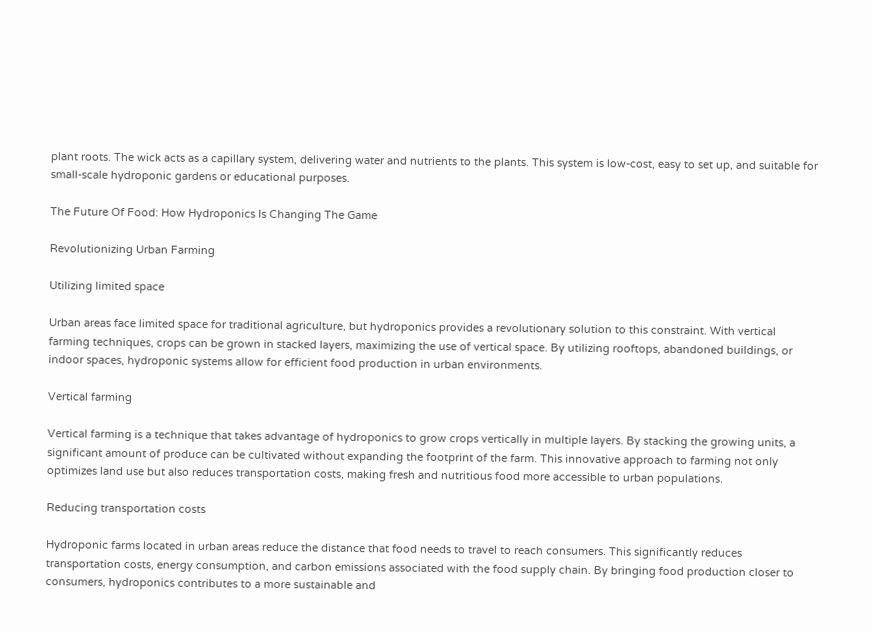plant roots. The wick acts as a capillary system, delivering water and nutrients to the plants. This system is low-cost, easy to set up, and suitable for small-scale hydroponic gardens or educational purposes.

The Future Of Food: How Hydroponics Is Changing The Game

Revolutionizing Urban Farming

Utilizing limited space

Urban areas face limited space for traditional agriculture, but hydroponics provides a revolutionary solution to this constraint. With vertical farming techniques, crops can be grown in stacked layers, maximizing the use of vertical space. By utilizing rooftops, abandoned buildings, or indoor spaces, hydroponic systems allow for efficient food production in urban environments.

Vertical farming

Vertical farming is a technique that takes advantage of hydroponics to grow crops vertically in multiple layers. By stacking the growing units, a significant amount of produce can be cultivated without expanding the footprint of the farm. This innovative approach to farming not only optimizes land use but also reduces transportation costs, making fresh and nutritious food more accessible to urban populations.

Reducing transportation costs

Hydroponic farms located in urban areas reduce the distance that food needs to travel to reach consumers. This significantly reduces transportation costs, energy consumption, and carbon emissions associated with the food supply chain. By bringing food production closer to consumers, hydroponics contributes to a more sustainable and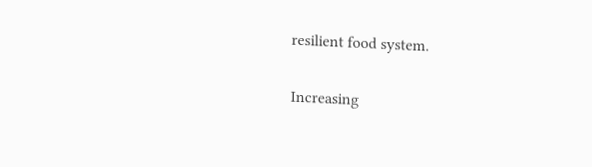resilient food system.

Increasing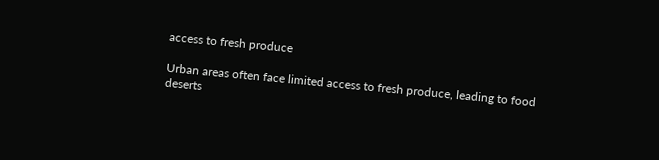access to fresh produce

Urban areas often face limited access to fresh produce, leading to food deserts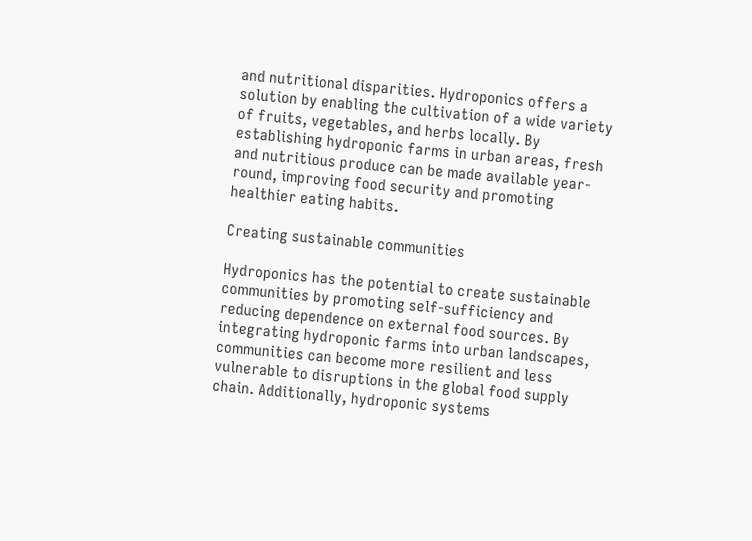and nutritional disparities. Hydroponics offers a solution by enabling the cultivation of a wide variety of fruits, vegetables, and herbs locally. By establishing hydroponic farms in urban areas, fresh and nutritious produce can be made available year-round, improving food security and promoting healthier eating habits.

Creating sustainable communities

Hydroponics has the potential to create sustainable communities by promoting self-sufficiency and reducing dependence on external food sources. By integrating hydroponic farms into urban landscapes, communities can become more resilient and less vulnerable to disruptions in the global food supply chain. Additionally, hydroponic systems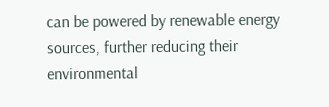can be powered by renewable energy sources, further reducing their environmental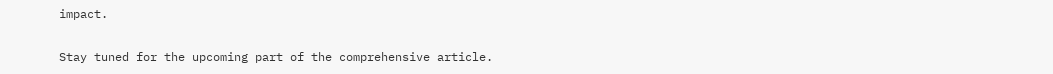impact.

Stay tuned for the upcoming part of the comprehensive article.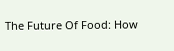The Future Of Food: How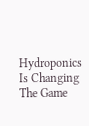Hydroponics Is Changing The Game